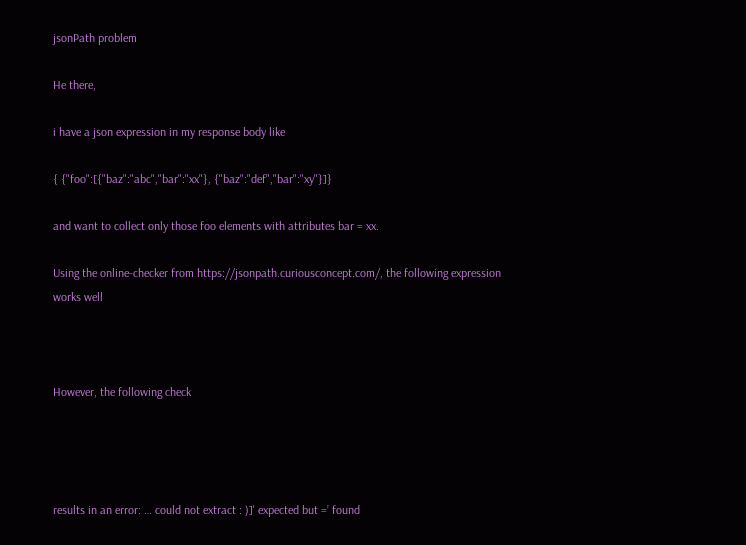jsonPath problem

He there,

i have a json expression in my response body like

{ {"foo":[{"baz":"abc","bar":"xx"}, {"baz":"def","bar":"xy"}]}

and want to collect only those foo elements with attributes bar = xx.

Using the online-checker from https://jsonpath.curiousconcept.com/, the following expression works well



However, the following check




results in an error: … could not extract : )]' expected but =’ found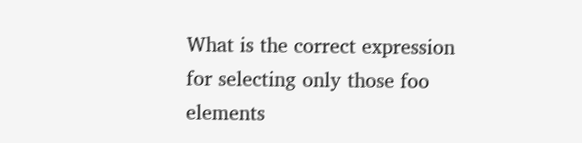What is the correct expression for selecting only those foo elements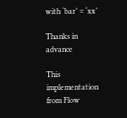with ‘bar’ = ‘xx’

Thanks in advance

This implementation from Flow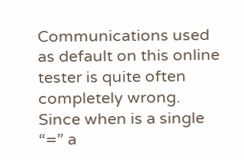Communications used as default on this online tester is quite often completely wrong.
Since when is a single “=” a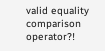valid equality comparison operator?!